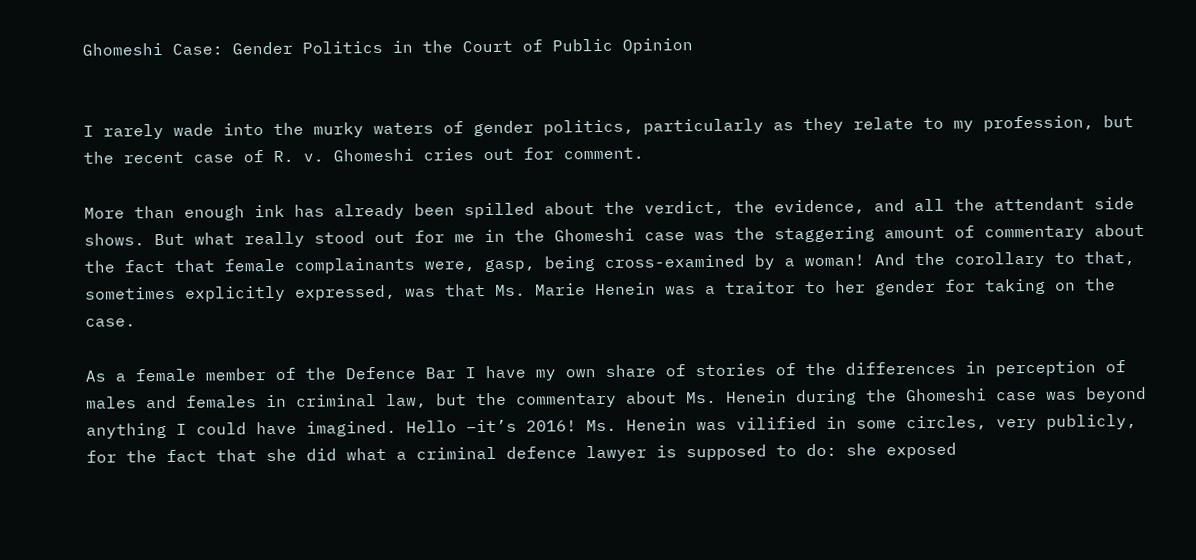Ghomeshi Case: Gender Politics in the Court of Public Opinion


I rarely wade into the murky waters of gender politics, particularly as they relate to my profession, but the recent case of R. v. Ghomeshi cries out for comment.

More than enough ink has already been spilled about the verdict, the evidence, and all the attendant side shows. But what really stood out for me in the Ghomeshi case was the staggering amount of commentary about the fact that female complainants were, gasp, being cross-examined by a woman! And the corollary to that, sometimes explicitly expressed, was that Ms. Marie Henein was a traitor to her gender for taking on the case.

As a female member of the Defence Bar I have my own share of stories of the differences in perception of males and females in criminal law, but the commentary about Ms. Henein during the Ghomeshi case was beyond anything I could have imagined. Hello –it’s 2016! Ms. Henein was vilified in some circles, very publicly, for the fact that she did what a criminal defence lawyer is supposed to do: she exposed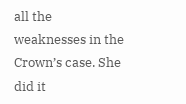all the weaknesses in the Crown’s case. She did it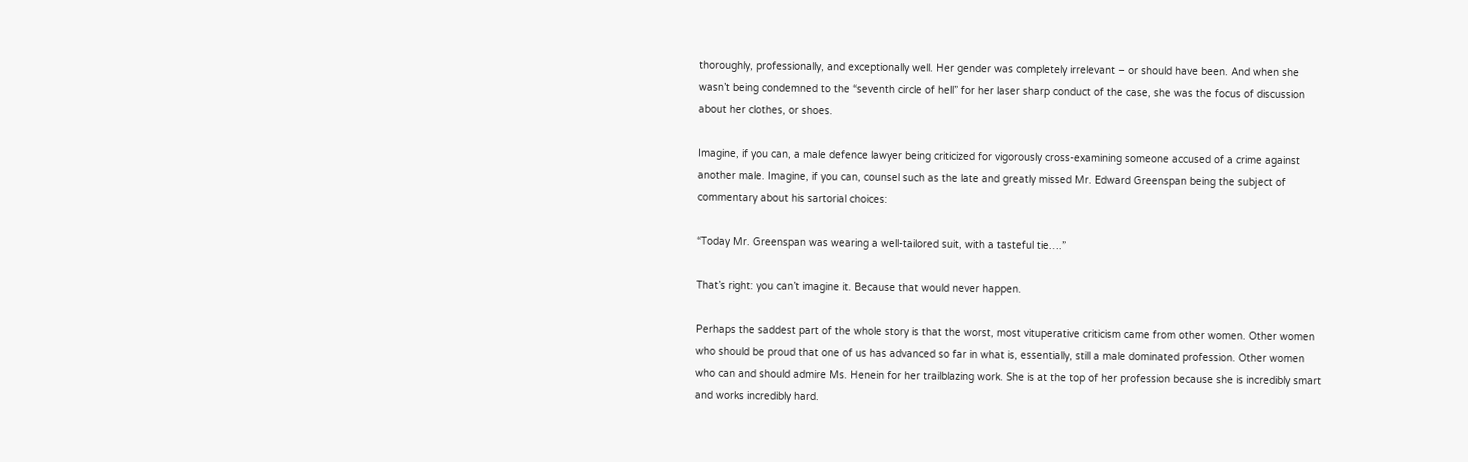thoroughly, professionally, and exceptionally well. Her gender was completely irrelevant – or should have been. And when she wasn’t being condemned to the “seventh circle of hell” for her laser sharp conduct of the case, she was the focus of discussion about her clothes, or shoes.

Imagine, if you can, a male defence lawyer being criticized for vigorously cross-examining someone accused of a crime against another male. Imagine, if you can, counsel such as the late and greatly missed Mr. Edward Greenspan being the subject of commentary about his sartorial choices:

“Today Mr. Greenspan was wearing a well-tailored suit, with a tasteful tie….”

That’s right: you can’t imagine it. Because that would never happen.

Perhaps the saddest part of the whole story is that the worst, most vituperative criticism came from other women. Other women who should be proud that one of us has advanced so far in what is, essentially, still a male dominated profession. Other women who can and should admire Ms. Henein for her trailblazing work. She is at the top of her profession because she is incredibly smart and works incredibly hard.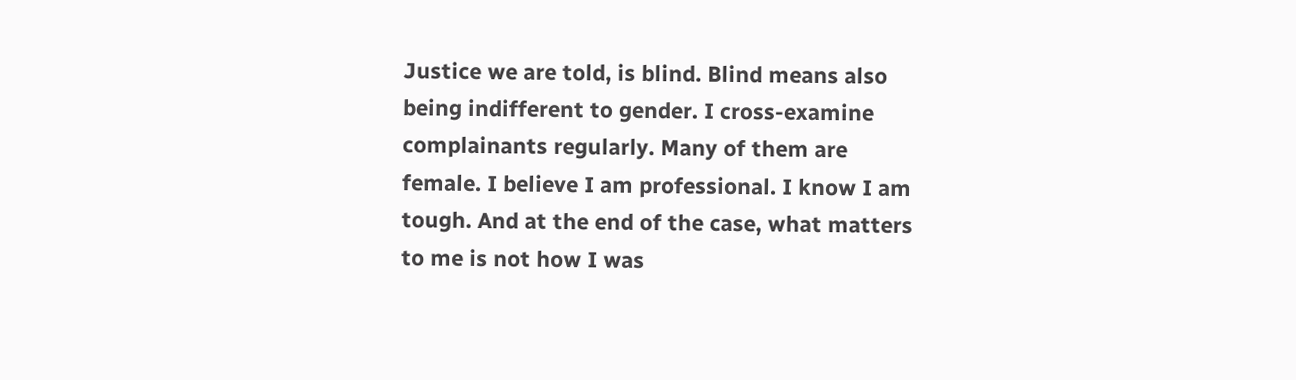Justice we are told, is blind. Blind means also being indifferent to gender. I cross-examine complainants regularly. Many of them are female. I believe I am professional. I know I am tough. And at the end of the case, what matters to me is not how I was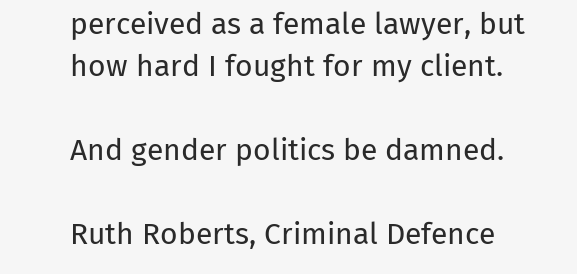perceived as a female lawyer, but how hard I fought for my client.

And gender politics be damned.

Ruth Roberts, Criminal Defence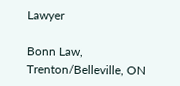Lawyer

Bonn Law, Trenton/Belleville, ON